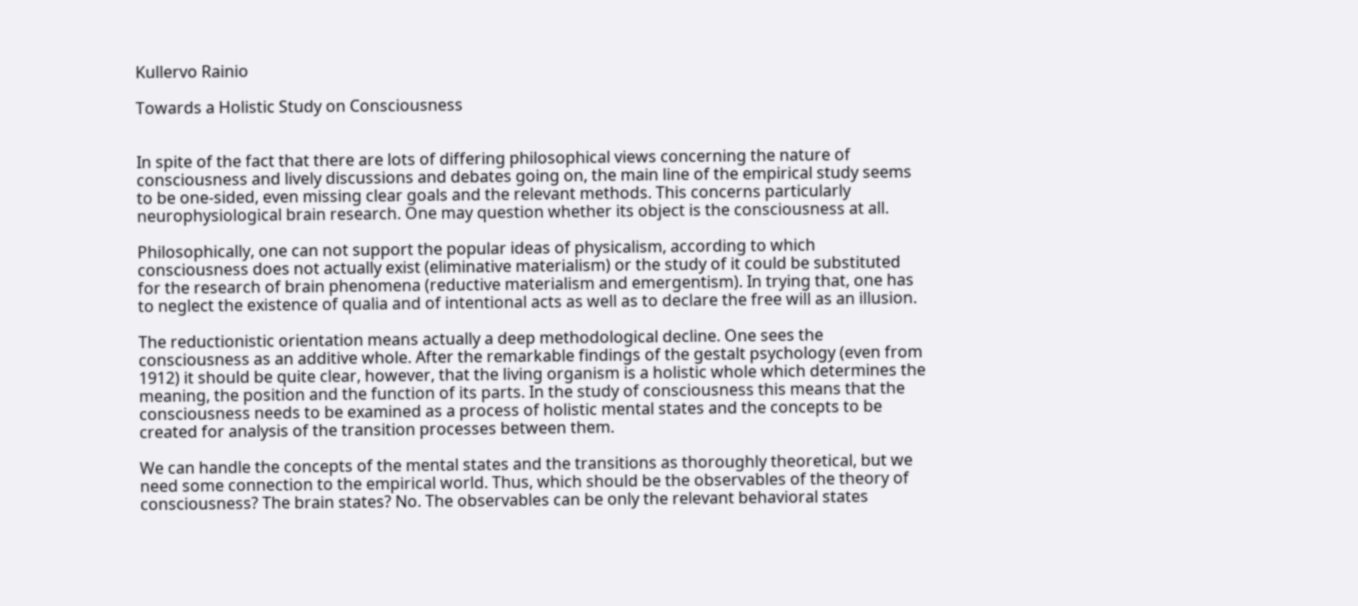Kullervo Rainio

Towards a Holistic Study on Consciousness


In spite of the fact that there are lots of differing philosophical views concerning the nature of consciousness and lively discussions and debates going on, the main line of the empirical study seems to be one-sided, even missing clear goals and the relevant methods. This concerns particularly neurophysiological brain research. One may question whether its object is the consciousness at all.

Philosophically, one can not support the popular ideas of physicalism, according to which consciousness does not actually exist (eliminative materialism) or the study of it could be substituted for the research of brain phenomena (reductive materialism and emergentism). In trying that, one has to neglect the existence of qualia and of intentional acts as well as to declare the free will as an illusion.

The reductionistic orientation means actually a deep methodological decline. One sees the consciousness as an additive whole. After the remarkable findings of the gestalt psychology (even from 1912) it should be quite clear, however, that the living organism is a holistic whole which determines the meaning, the position and the function of its parts. In the study of consciousness this means that the consciousness needs to be examined as a process of holistic mental states and the concepts to be created for analysis of the transition processes between them.

We can handle the concepts of the mental states and the transitions as thoroughly theoretical, but we need some connection to the empirical world. Thus, which should be the observables of the theory of consciousness? The brain states? No. The observables can be only the relevant behavioral states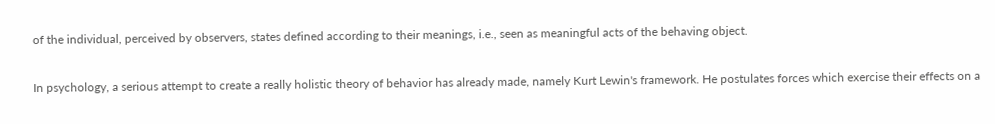of the individual, perceived by observers, states defined according to their meanings, i.e., seen as meaningful acts of the behaving object.

In psychology, a serious attempt to create a really holistic theory of behavior has already made, namely Kurt Lewin's framework. He postulates forces which exercise their effects on a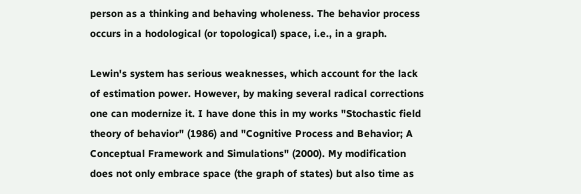person as a thinking and behaving wholeness. The behavior process occurs in a hodological (or topological) space, i.e., in a graph.

Lewin's system has serious weaknesses, which account for the lack of estimation power. However, by making several radical corrections one can modernize it. I have done this in my works "Stochastic field theory of behavior" (1986) and "Cognitive Process and Behavior; A Conceptual Framework and Simulations" (2000). My modification does not only embrace space (the graph of states) but also time as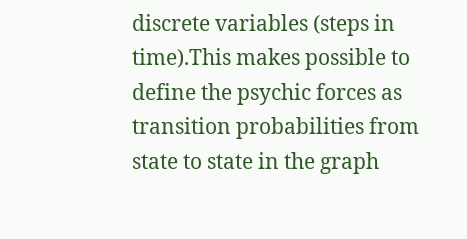discrete variables (steps in time).This makes possible to define the psychic forces as transition probabilities from state to state in the graph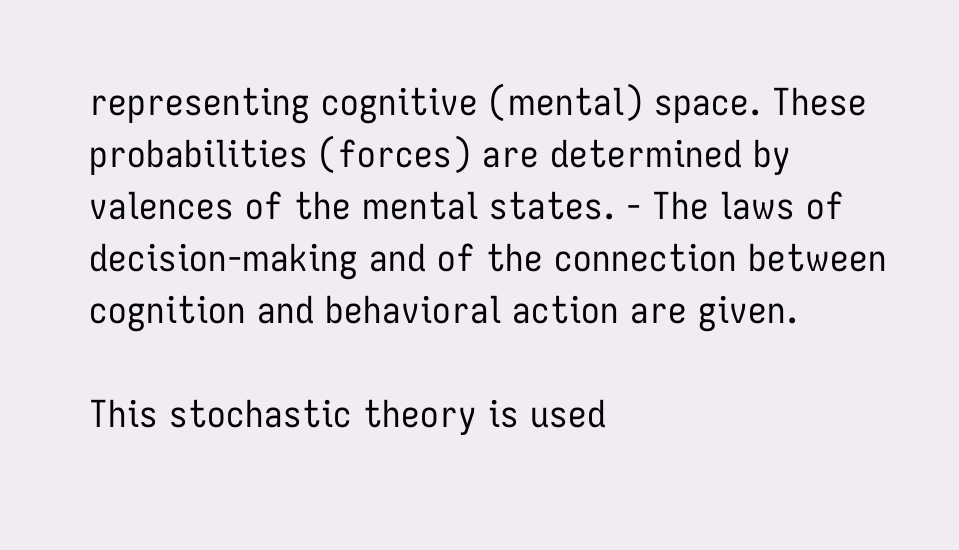representing cognitive (mental) space. These probabilities (forces) are determined by valences of the mental states. - The laws of decision-making and of the connection between cognition and behavioral action are given.

This stochastic theory is used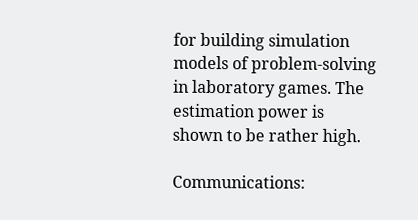for building simulation models of problem-solving in laboratory games. The estimation power is shown to be rather high.

Communications: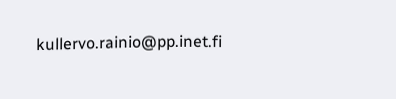kullervo.rainio@pp.inet.fi